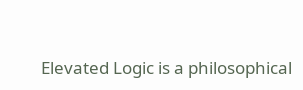Elevated Logic is a philosophical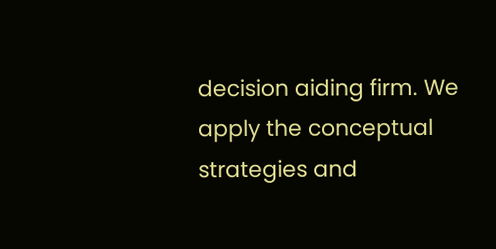decision aiding firm. We apply the conceptual strategies and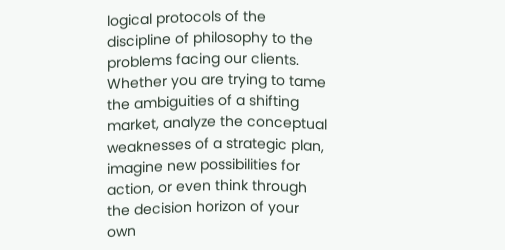logical protocols of the discipline of philosophy to the problems facing our clients. Whether you are trying to tame the ambiguities of a shifting market, analyze the conceptual weaknesses of a strategic plan, imagine new possibilities for action, or even think through the decision horizon of your own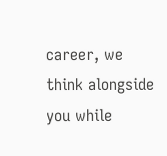career, we think alongside you while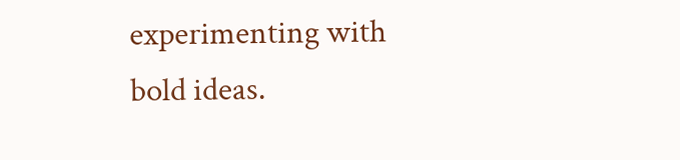experimenting with bold ideas.